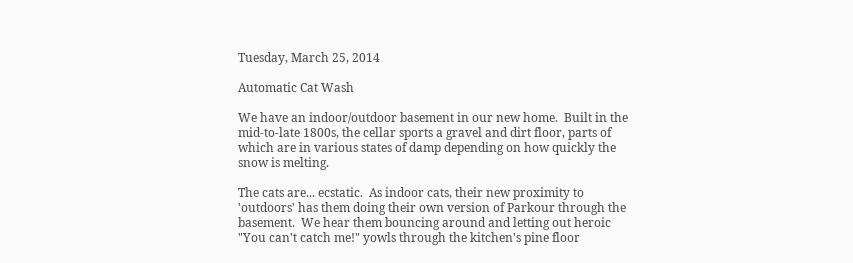Tuesday, March 25, 2014

Automatic Cat Wash

We have an indoor/outdoor basement in our new home.  Built in the mid-to-late 1800s, the cellar sports a gravel and dirt floor, parts of which are in various states of damp depending on how quickly the snow is melting.

The cats are... ecstatic.  As indoor cats, their new proximity to 'outdoors' has them doing their own version of Parkour through the basement.  We hear them bouncing around and letting out heroic "You can't catch me!" yowls through the kitchen's pine floor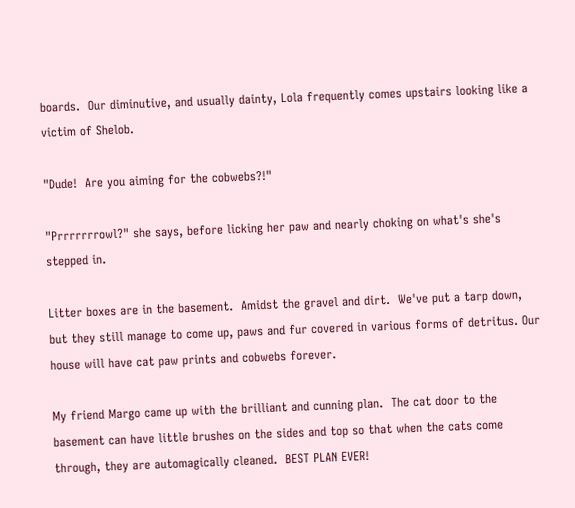boards.  Our diminutive, and usually dainty, Lola frequently comes upstairs looking like a victim of Shelob.

"Dude!  Are you aiming for the cobwebs?!"

"Prrrrrrrowl?" she says, before licking her paw and nearly choking on what's she's stepped in.

Litter boxes are in the basement.  Amidst the gravel and dirt.  We've put a tarp down, but they still manage to come up, paws and fur covered in various forms of detritus. Our house will have cat paw prints and cobwebs forever.

My friend Margo came up with the brilliant and cunning plan.  The cat door to the basement can have little brushes on the sides and top so that when the cats come through, they are automagically cleaned.  BEST PLAN EVER!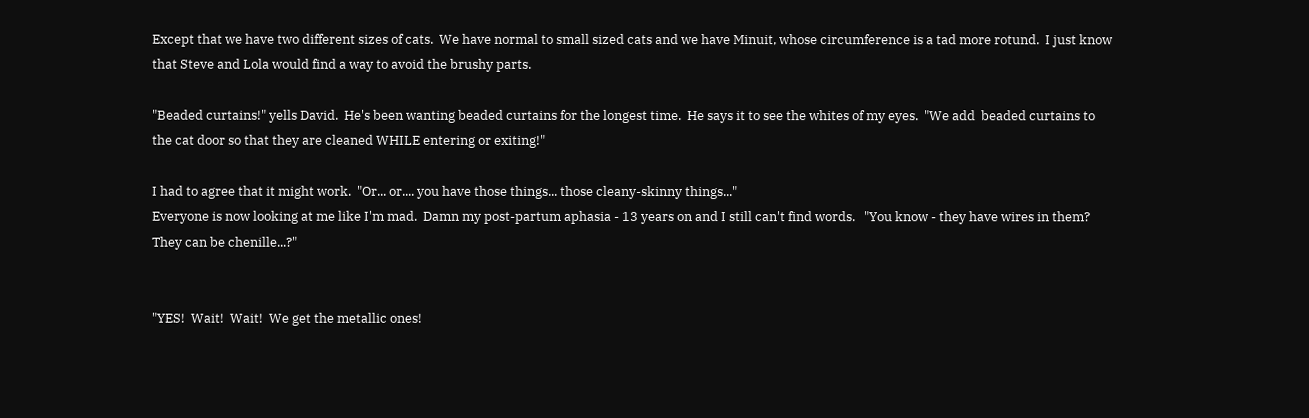Except that we have two different sizes of cats.  We have normal to small sized cats and we have Minuit, whose circumference is a tad more rotund.  I just know that Steve and Lola would find a way to avoid the brushy parts.

"Beaded curtains!" yells David.  He's been wanting beaded curtains for the longest time.  He says it to see the whites of my eyes.  "We add  beaded curtains to the cat door so that they are cleaned WHILE entering or exiting!"

I had to agree that it might work.  "Or... or.... you have those things... those cleany-skinny things..."
Everyone is now looking at me like I'm mad.  Damn my post-partum aphasia - 13 years on and I still can't find words.   "You know - they have wires in them?  They can be chenille...?"


"YES!  Wait!  Wait!  We get the metallic ones!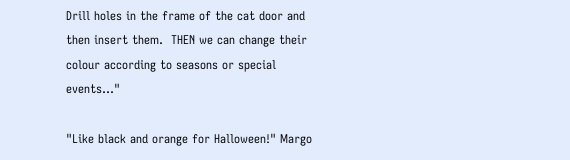Drill holes in the frame of the cat door and then insert them.  THEN we can change their colour according to seasons or special events..."

"Like black and orange for Halloween!" Margo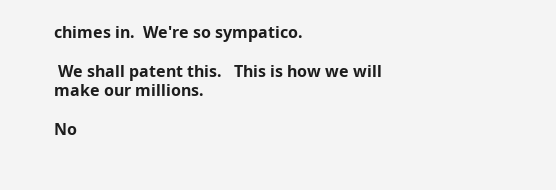chimes in.  We're so sympatico.

 We shall patent this.   This is how we will make our millions.

No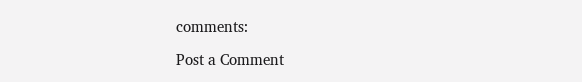comments:

Post a Comment